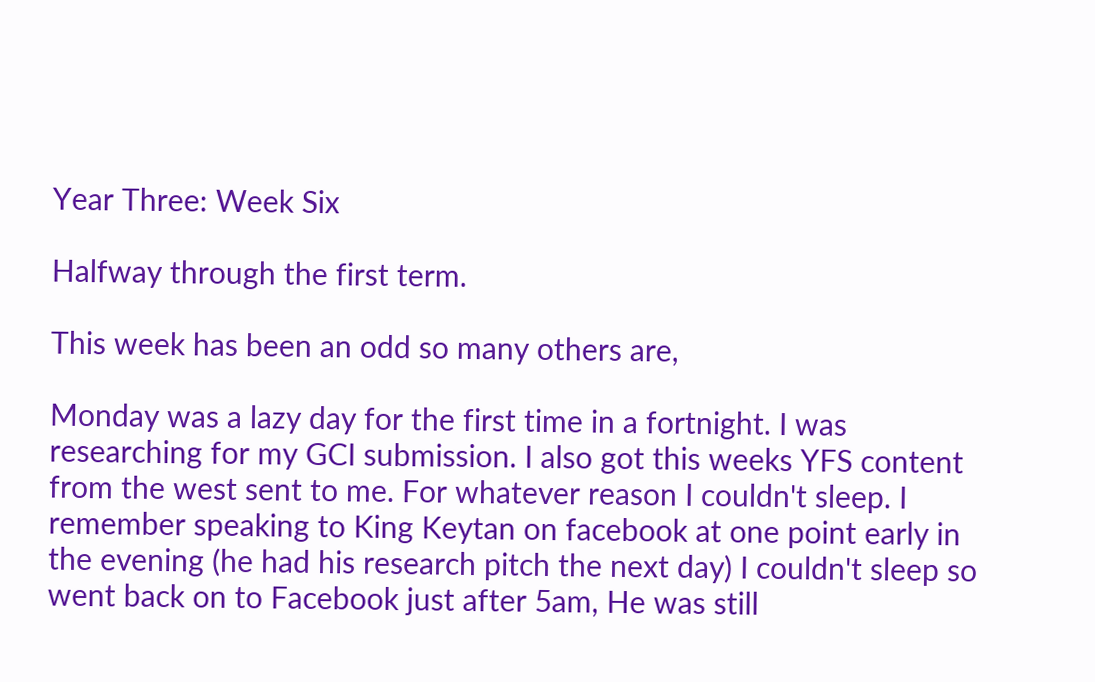Year Three: Week Six

Halfway through the first term.

This week has been an odd so many others are,

Monday was a lazy day for the first time in a fortnight. I was researching for my GCI submission. I also got this weeks YFS content from the west sent to me. For whatever reason I couldn't sleep. I remember speaking to King Keytan on facebook at one point early in the evening (he had his research pitch the next day) I couldn't sleep so went back on to Facebook just after 5am, He was still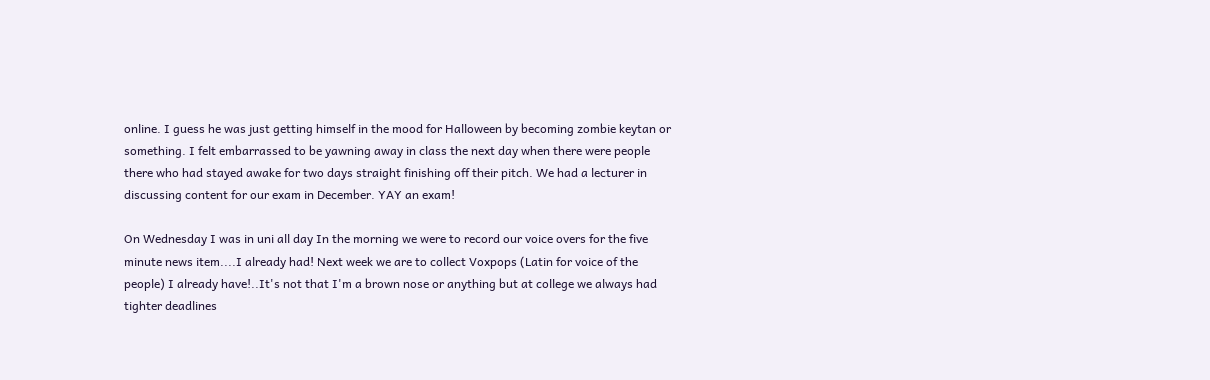online. I guess he was just getting himself in the mood for Halloween by becoming zombie keytan or something. I felt embarrassed to be yawning away in class the next day when there were people there who had stayed awake for two days straight finishing off their pitch. We had a lecturer in discussing content for our exam in December. YAY an exam!

On Wednesday I was in uni all day In the morning we were to record our voice overs for the five minute news item....I already had! Next week we are to collect Voxpops (Latin for voice of the people) I already have!..It's not that I'm a brown nose or anything but at college we always had tighter deadlines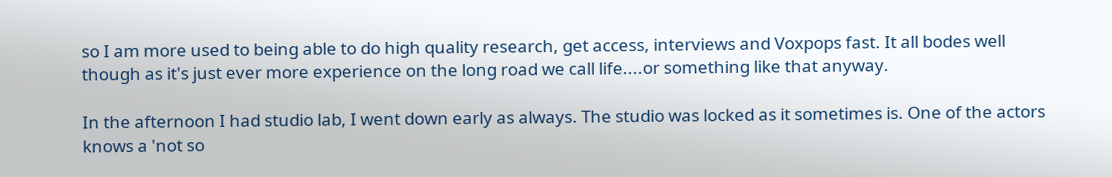so I am more used to being able to do high quality research, get access, interviews and Voxpops fast. It all bodes well though as it's just ever more experience on the long road we call life....or something like that anyway.

In the afternoon I had studio lab, I went down early as always. The studio was locked as it sometimes is. One of the actors knows a 'not so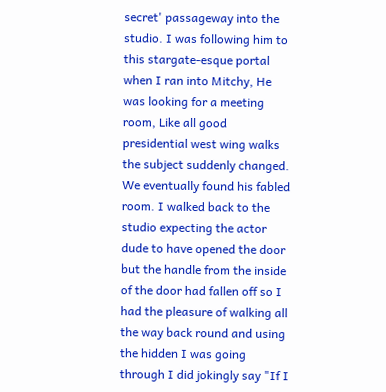secret' passageway into the studio. I was following him to this stargate-esque portal when I ran into Mitchy, He was looking for a meeting room, Like all good presidential west wing walks the subject suddenly changed. We eventually found his fabled room. I walked back to the studio expecting the actor dude to have opened the door but the handle from the inside of the door had fallen off so I had the pleasure of walking all the way back round and using the hidden I was going through I did jokingly say "If I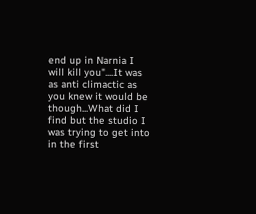end up in Narnia I will kill you"....It was as anti climactic as you knew it would be though...What did I find but the studio I was trying to get into in the first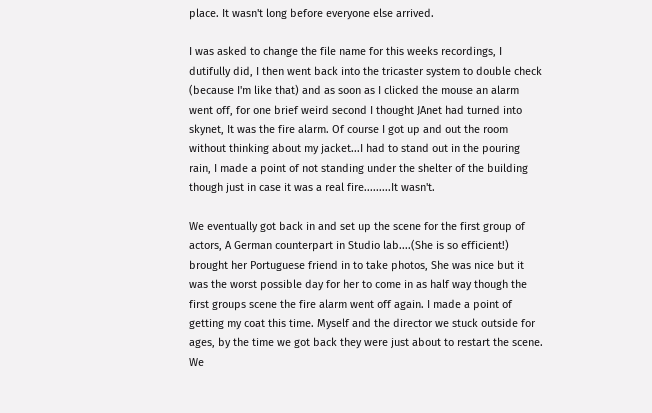place. It wasn't long before everyone else arrived.

I was asked to change the file name for this weeks recordings, I dutifully did, I then went back into the tricaster system to double check (because I'm like that) and as soon as I clicked the mouse an alarm went off, for one brief weird second I thought JAnet had turned into skynet, It was the fire alarm. Of course I got up and out the room without thinking about my jacket...I had to stand out in the pouring rain, I made a point of not standing under the shelter of the building though just in case it was a real fire.........It wasn't.

We eventually got back in and set up the scene for the first group of actors, A German counterpart in Studio lab....(She is so efficient!) brought her Portuguese friend in to take photos, She was nice but it was the worst possible day for her to come in as half way though the first groups scene the fire alarm went off again. I made a point of getting my coat this time. Myself and the director we stuck outside for ages, by the time we got back they were just about to restart the scene. We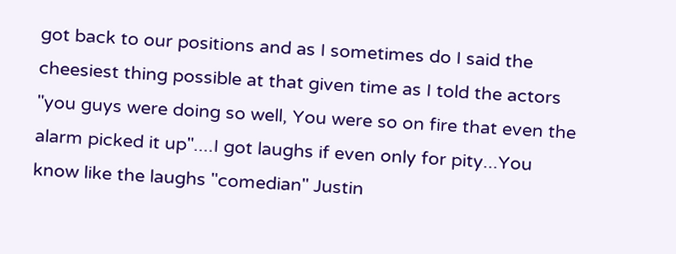got back to our positions and as I sometimes do I said the cheesiest thing possible at that given time as I told the actors "you guys were doing so well, You were so on fire that even the alarm picked it up"....I got laughs if even only for pity...You know like the laughs "comedian" Justin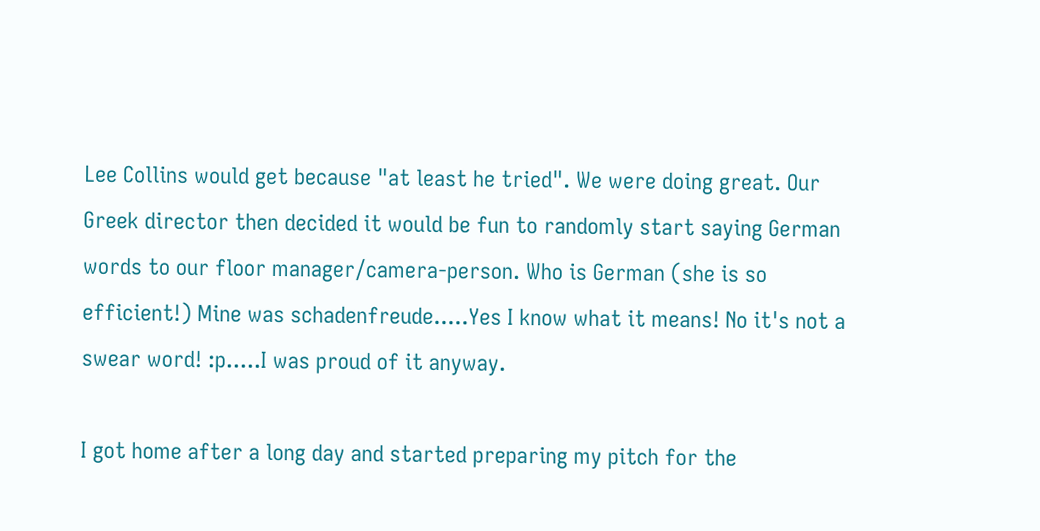Lee Collins would get because "at least he tried". We were doing great. Our Greek director then decided it would be fun to randomly start saying German words to our floor manager/camera-person. Who is German (she is so efficient!) Mine was schadenfreude.....Yes I know what it means! No it's not a swear word! :p.....I was proud of it anyway.

I got home after a long day and started preparing my pitch for the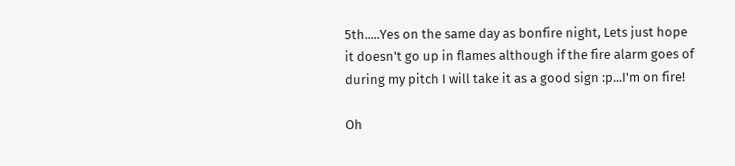5th.....Yes on the same day as bonfire night, Lets just hope it doesn't go up in flames although if the fire alarm goes of during my pitch I will take it as a good sign :p...I'm on fire!

Oh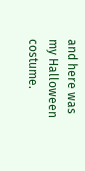and here was my Halloween costume.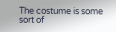The costume is some sort of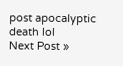post apocalyptic death lol
Next Post »